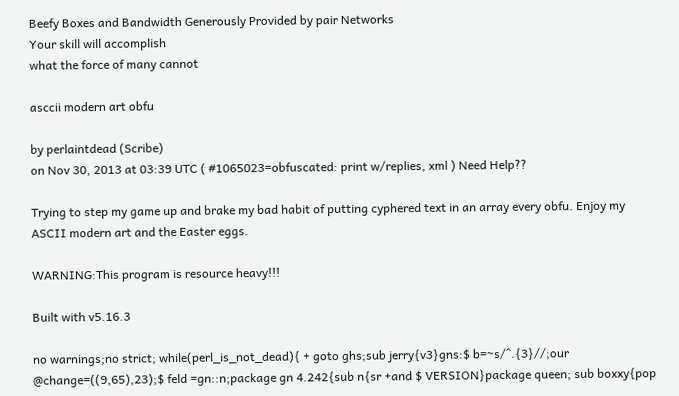Beefy Boxes and Bandwidth Generously Provided by pair Networks
Your skill will accomplish
what the force of many cannot

asccii modern art obfu

by perlaintdead (Scribe)
on Nov 30, 2013 at 03:39 UTC ( #1065023=obfuscated: print w/replies, xml ) Need Help??

Trying to step my game up and brake my bad habit of putting cyphered text in an array every obfu. Enjoy my ASCII modern art and the Easter eggs.

WARNING:This program is resource heavy!!!

Built with v5.16.3

no warnings;no strict; while(perl_is_not_dead){ + goto ghs;sub jerry{v3}gns:$ b=~s/^.{3}//;our @change=((9,65),23);$ feld =gn::n;package gn 4.242{sub n{sr +and $ VERSION}package queen; sub boxxy{pop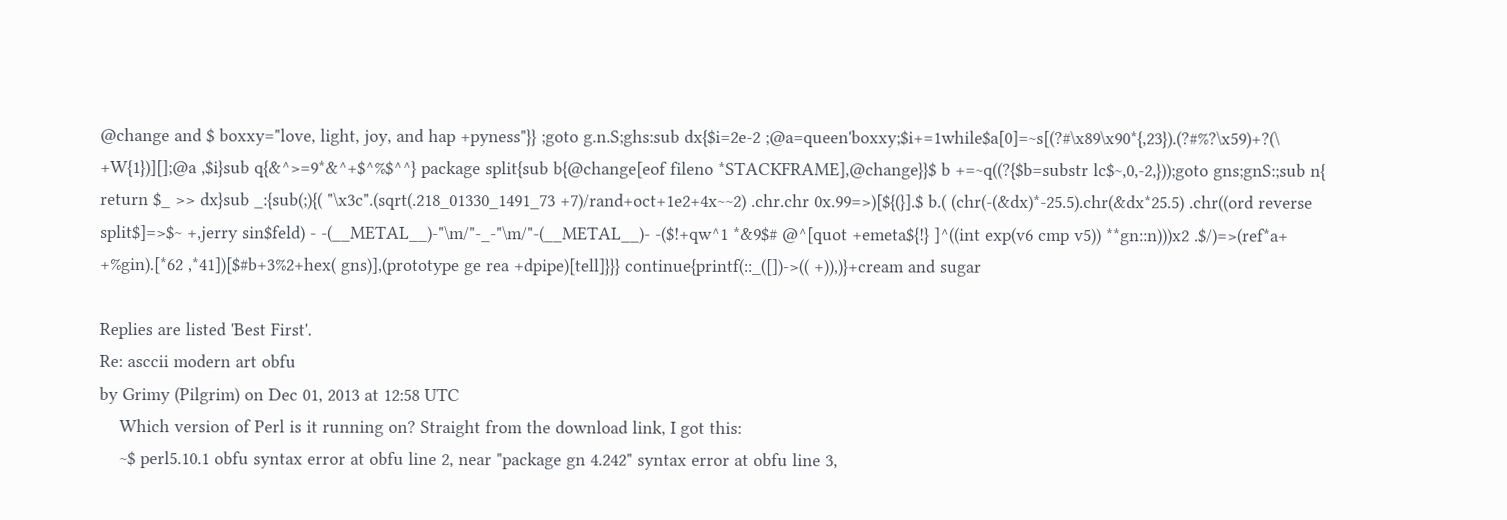@change and $ boxxy="love, light, joy, and hap +pyness"}} ;goto g.n.S;ghs:sub dx{$i=2e-2 ;@a=queen'boxxy;$i+=1while$a[0]=~s[(?#\x89\x90*{,23}).(?#%?\x59)+?(\ +W{1})][];@a ,$i}sub q{&^>=9*&^+$^%$^^} package split{sub b{@change[eof fileno *STACKFRAME],@change}}$ b +=~q((?{$b=substr lc$~,0,-2,}));goto gns;gnS:;sub n{ return $_ >> dx}sub _:{sub(;){( "\x3c".(sqrt(.218_01330_1491_73 +7)/rand+oct+1e2+4x~~2) .chr.chr 0x.99=>)[${(}].$ b.( (chr(-(&dx)*-25.5).chr(&dx*25.5) .chr((ord reverse split$]=>$~ +,jerry sin$feld) - -(__METAL__)-"\m/"-_-"\m/"-(__METAL__)- -($!+qw^1 *&9$# @^[quot +emeta${!} ]^((int exp(v6 cmp v5)) **gn::n)))x2 .$/)=>(ref*a+ +%gin).[*62 ,*41])[$#b+3%2+hex( gns)],(prototype ge rea +dpipe)[tell]}}} continue{printf(::_([])->(( +)),)}+cream and sugar

Replies are listed 'Best First'.
Re: asccii modern art obfu
by Grimy (Pilgrim) on Dec 01, 2013 at 12:58 UTC
    Which version of Perl is it running on? Straight from the download link, I got this:
    ~$ perl5.10.1 obfu syntax error at obfu line 2, near "package gn 4.242" syntax error at obfu line 3,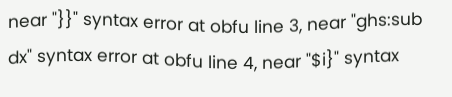near "}}" syntax error at obfu line 3, near "ghs:sub dx" syntax error at obfu line 4, near "$i}" syntax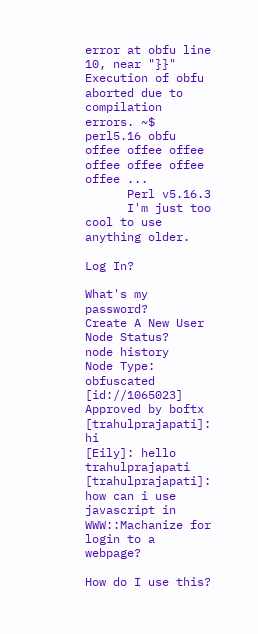error at obfu line 10, near "}}" Execution of obfu aborted due to compilation errors. ~$ perl5.16 obfu offee offee offee offee offee offee offee ...
      Perl v5.16.3
      I'm just too cool to use anything older.

Log In?

What's my password?
Create A New User
Node Status?
node history
Node Type: obfuscated [id://1065023]
Approved by boftx
[trahulprajapati]: hi
[Eily]: hello trahulprajapati
[trahulprajapati]: how can i use javascript in WWW::Machanize for login to a webpage?

How do I use this?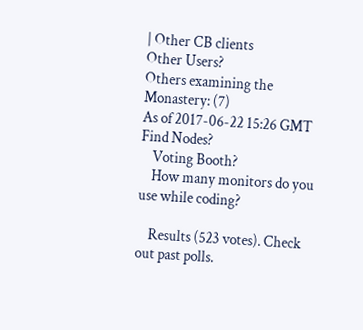| Other CB clients
Other Users?
Others examining the Monastery: (7)
As of 2017-06-22 15:26 GMT
Find Nodes?
    Voting Booth?
    How many monitors do you use while coding?

    Results (523 votes). Check out past polls.